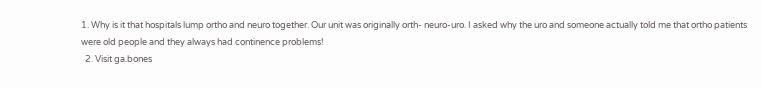1. Why is it that hospitals lump ortho and neuro together. Our unit was originally orth- neuro-uro. I asked why the uro and someone actually told me that ortho patients were old people and they always had continence problems!
  2. Visit ga.bones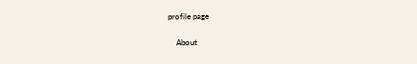profile page

    About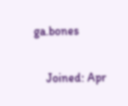ga.bones

    Joined: Apr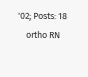'02; Posts: 18
    ortho RN